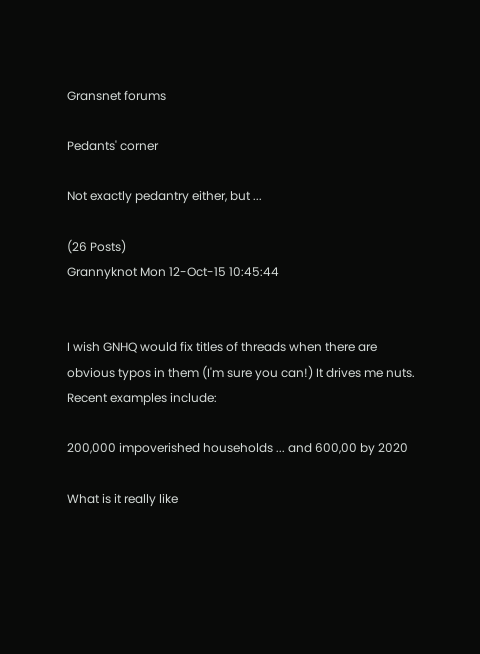Gransnet forums

Pedants' corner

Not exactly pedantry either, but ...

(26 Posts)
Grannyknot Mon 12-Oct-15 10:45:44


I wish GNHQ would fix titles of threads when there are obvious typos in them (I'm sure you can!) It drives me nuts. Recent examples include:

200,000 impoverished households ... and 600,00 by 2020

What is it really like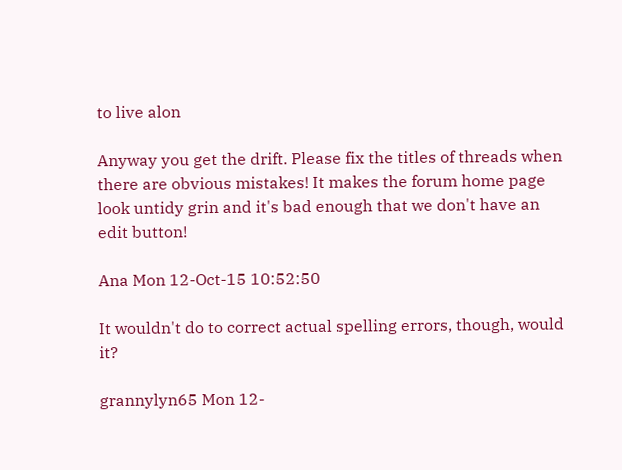to live alon

Anyway you get the drift. Please fix the titles of threads when there are obvious mistakes! It makes the forum home page look untidy grin and it's bad enough that we don't have an edit button!

Ana Mon 12-Oct-15 10:52:50

It wouldn't do to correct actual spelling errors, though, would it?

grannylyn65 Mon 12-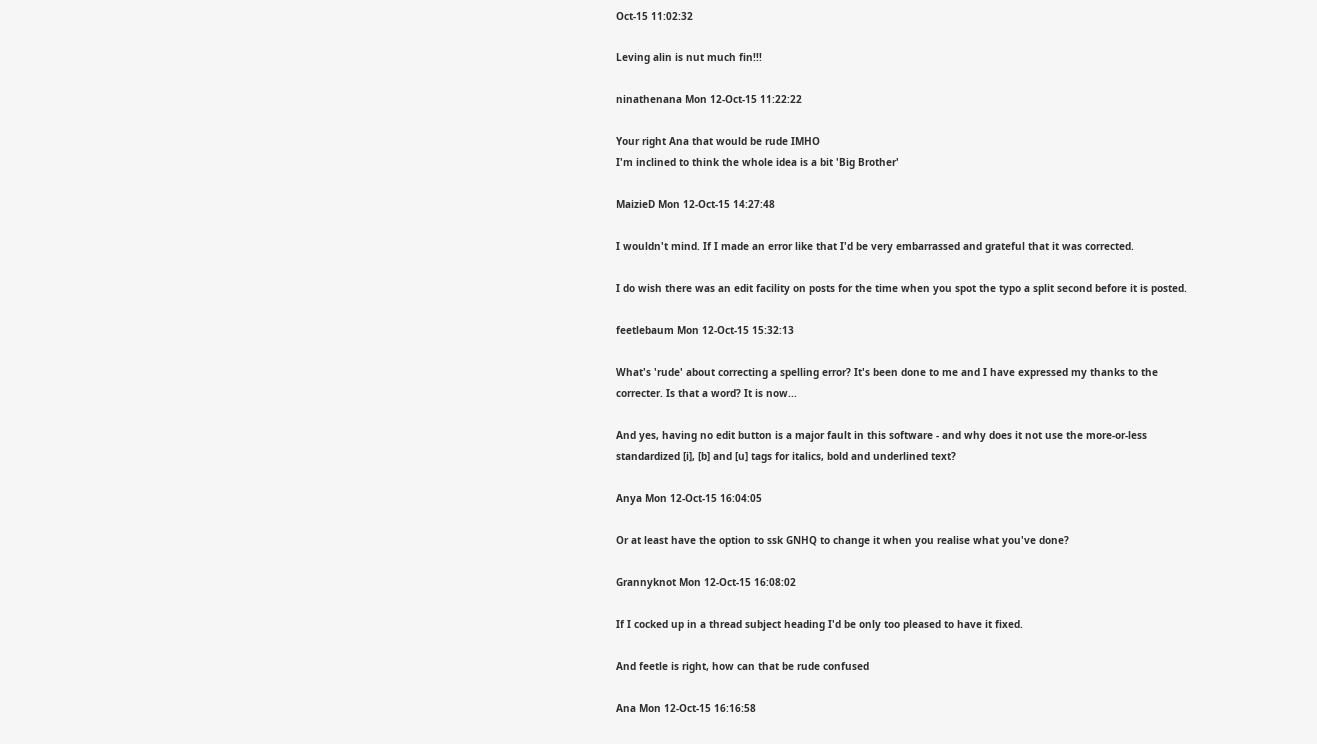Oct-15 11:02:32

Leving alin is nut much fin!!!

ninathenana Mon 12-Oct-15 11:22:22

Your right Ana that would be rude IMHO
I'm inclined to think the whole idea is a bit 'Big Brother'

MaizieD Mon 12-Oct-15 14:27:48

I wouldn't mind. If I made an error like that I'd be very embarrassed and grateful that it was corrected.

I do wish there was an edit facility on posts for the time when you spot the typo a split second before it is posted.

feetlebaum Mon 12-Oct-15 15:32:13

What's 'rude' about correcting a spelling error? It's been done to me and I have expressed my thanks to the correcter. Is that a word? It is now...

And yes, having no edit button is a major fault in this software - and why does it not use the more-or-less standardized [i], [b] and [u] tags for italics, bold and underlined text?

Anya Mon 12-Oct-15 16:04:05

Or at least have the option to ssk GNHQ to change it when you realise what you've done?

Grannyknot Mon 12-Oct-15 16:08:02

If I cocked up in a thread subject heading I'd be only too pleased to have it fixed.

And feetle is right, how can that be rude confused

Ana Mon 12-Oct-15 16:16:58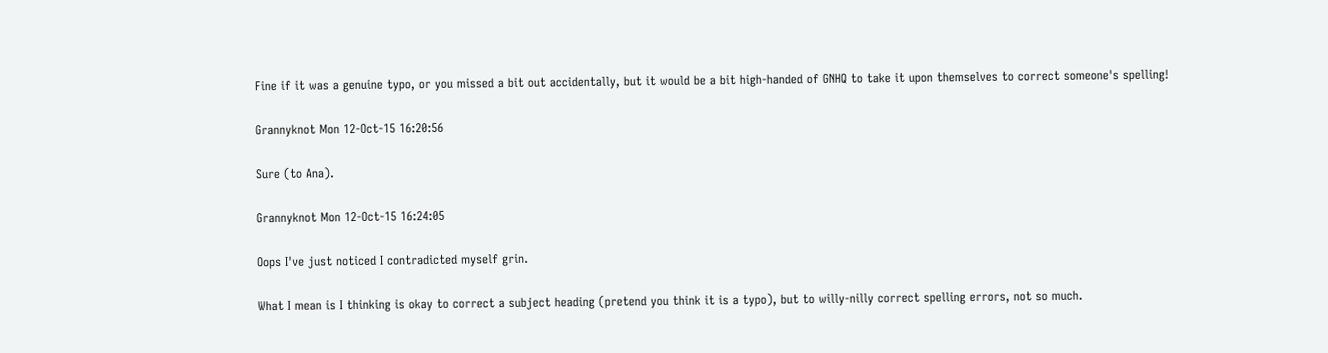Fine if it was a genuine typo, or you missed a bit out accidentally, but it would be a bit high-handed of GNHQ to take it upon themselves to correct someone's spelling!

Grannyknot Mon 12-Oct-15 16:20:56

Sure (to Ana).

Grannyknot Mon 12-Oct-15 16:24:05

Oops I've just noticed I contradicted myself grin.

What I mean is I thinking is okay to correct a subject heading (pretend you think it is a typo), but to willy-nilly correct spelling errors, not so much.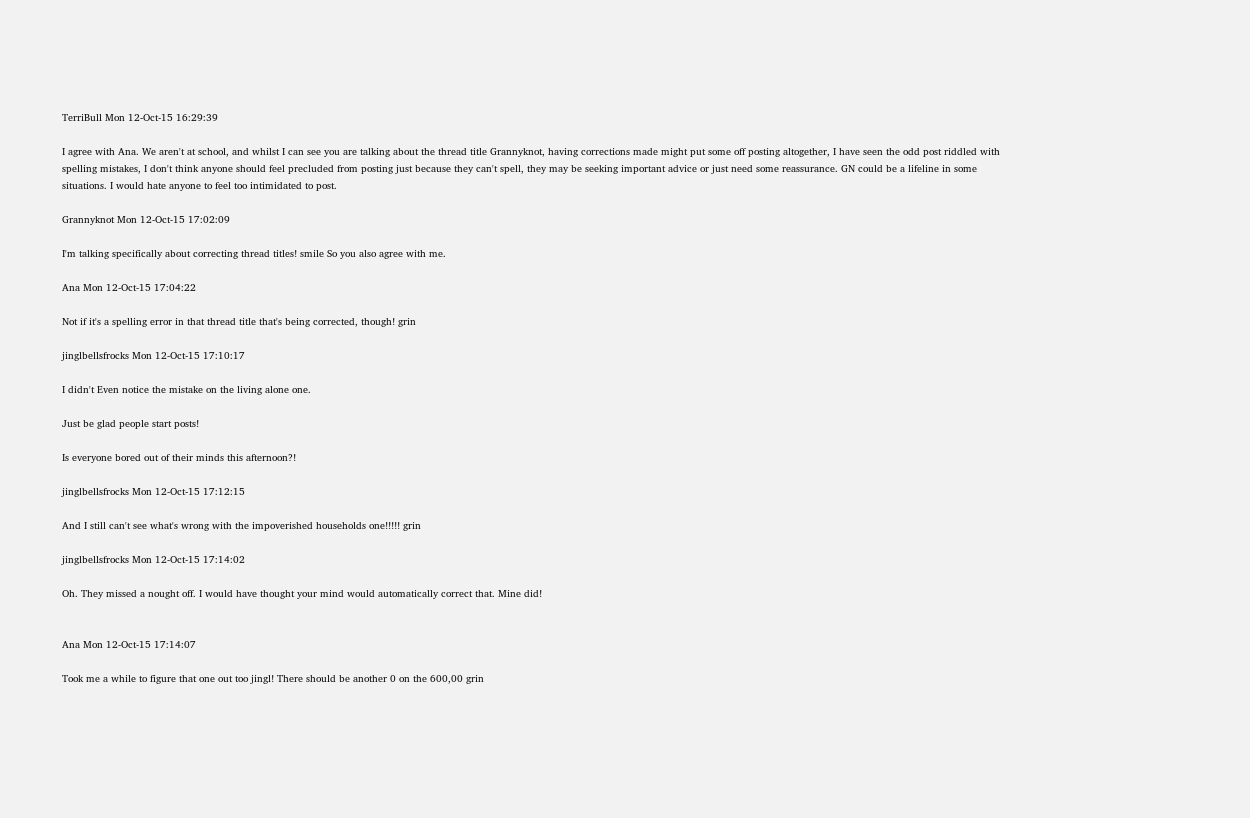TerriBull Mon 12-Oct-15 16:29:39

I agree with Ana. We aren't at school, and whilst I can see you are talking about the thread title Grannyknot, having corrections made might put some off posting altogether, I have seen the odd post riddled with spelling mistakes, I don't think anyone should feel precluded from posting just because they can't spell, they may be seeking important advice or just need some reassurance. GN could be a lifeline in some situations. I would hate anyone to feel too intimidated to post.

Grannyknot Mon 12-Oct-15 17:02:09

I'm talking specifically about correcting thread titles! smile So you also agree with me.

Ana Mon 12-Oct-15 17:04:22

Not if it's a spelling error in that thread title that's being corrected, though! grin

jinglbellsfrocks Mon 12-Oct-15 17:10:17

I didn't Even notice the mistake on the living alone one.

Just be glad people start posts!

Is everyone bored out of their minds this afternoon?!

jinglbellsfrocks Mon 12-Oct-15 17:12:15

And I still can't see what's wrong with the impoverished households one!!!!! grin

jinglbellsfrocks Mon 12-Oct-15 17:14:02

Oh. They missed a nought off. I would have thought your mind would automatically correct that. Mine did!


Ana Mon 12-Oct-15 17:14:07

Took me a while to figure that one out too jingl! There should be another 0 on the 600,00 grin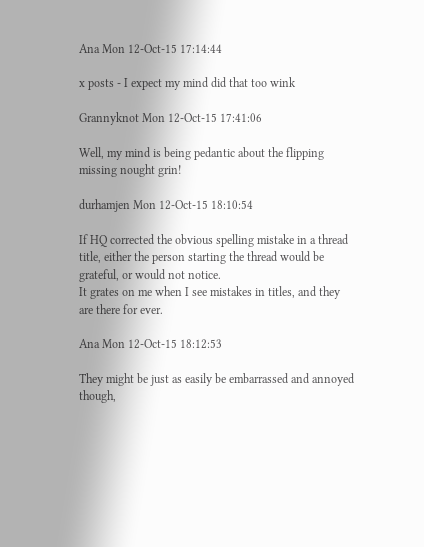Ana Mon 12-Oct-15 17:14:44

x posts - I expect my mind did that too wink

Grannyknot Mon 12-Oct-15 17:41:06

Well, my mind is being pedantic about the flipping missing nought grin!

durhamjen Mon 12-Oct-15 18:10:54

If HQ corrected the obvious spelling mistake in a thread title, either the person starting the thread would be grateful, or would not notice.
It grates on me when I see mistakes in titles, and they are there for ever.

Ana Mon 12-Oct-15 18:12:53

They might be just as easily be embarrassed and annoyed though,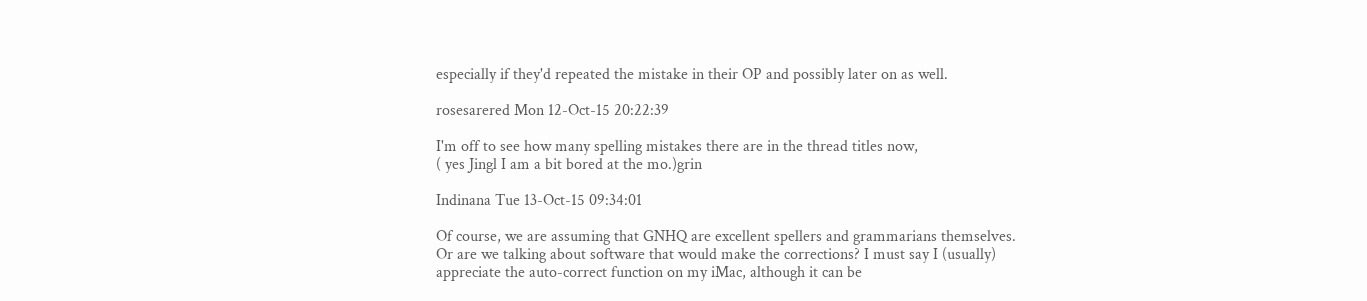especially if they'd repeated the mistake in their OP and possibly later on as well.

rosesarered Mon 12-Oct-15 20:22:39

I'm off to see how many spelling mistakes there are in the thread titles now,
( yes Jingl I am a bit bored at the mo.)grin

Indinana Tue 13-Oct-15 09:34:01

Of course, we are assuming that GNHQ are excellent spellers and grammarians themselves. Or are we talking about software that would make the corrections? I must say I (usually) appreciate the auto-correct function on my iMac, although it can be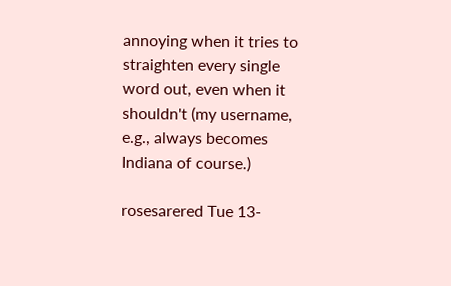annoying when it tries to straighten every single word out, even when it shouldn't (my username, e.g., always becomes Indiana of course.)

rosesarered Tue 13-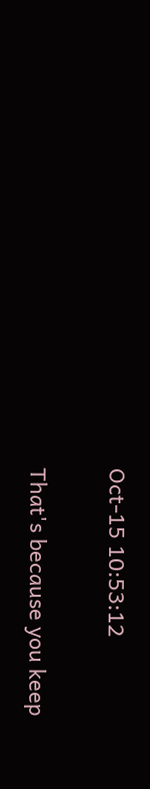Oct-15 10:53:12

That's because you keep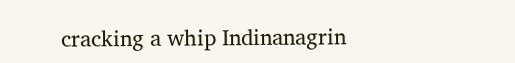cracking a whip Indinanagrin